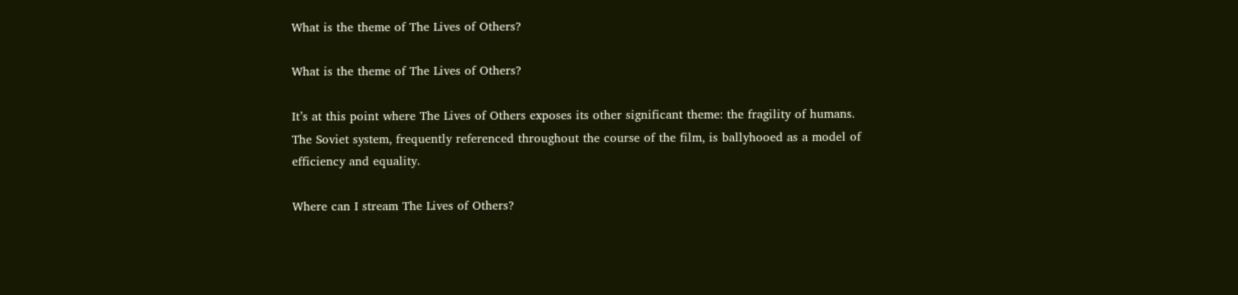What is the theme of The Lives of Others?

What is the theme of The Lives of Others?

It’s at this point where The Lives of Others exposes its other significant theme: the fragility of humans. The Soviet system, frequently referenced throughout the course of the film, is ballyhooed as a model of efficiency and equality.

Where can I stream The Lives of Others?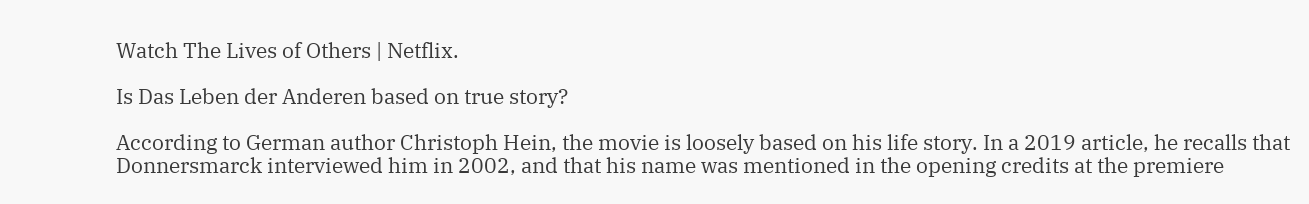Watch The Lives of Others | Netflix.

Is Das Leben der Anderen based on true story?

According to German author Christoph Hein, the movie is loosely based on his life story. In a 2019 article, he recalls that Donnersmarck interviewed him in 2002, and that his name was mentioned in the opening credits at the premiere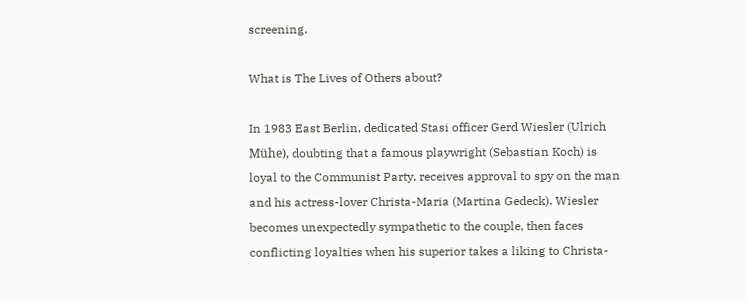screening.

What is The Lives of Others about?

In 1983 East Berlin, dedicated Stasi officer Gerd Wiesler (Ulrich Mühe), doubting that a famous playwright (Sebastian Koch) is loyal to the Communist Party, receives approval to spy on the man and his actress-lover Christa-Maria (Martina Gedeck). Wiesler becomes unexpectedly sympathetic to the couple, then faces conflicting loyalties when his superior takes a liking to Christa-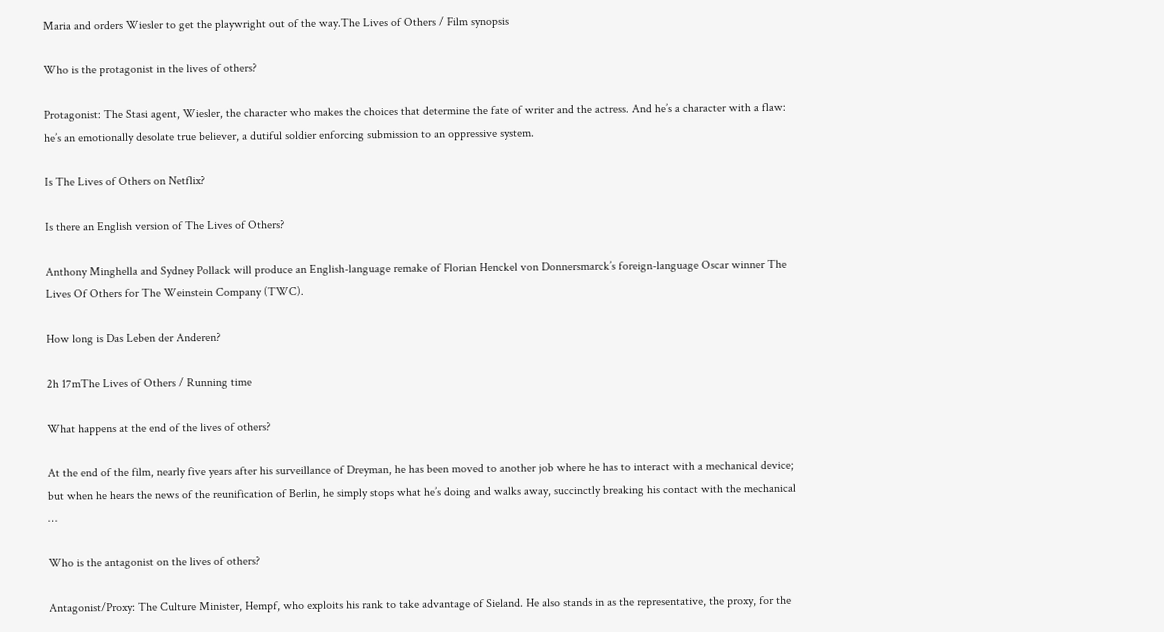Maria and orders Wiesler to get the playwright out of the way.The Lives of Others / Film synopsis

Who is the protagonist in the lives of others?

Protagonist: The Stasi agent, Wiesler, the character who makes the choices that determine the fate of writer and the actress. And he’s a character with a flaw: he’s an emotionally desolate true believer, a dutiful soldier enforcing submission to an oppressive system.

Is The Lives of Others on Netflix?

Is there an English version of The Lives of Others?

Anthony Minghella and Sydney Pollack will produce an English-language remake of Florian Henckel von Donnersmarck’s foreign-language Oscar winner The Lives Of Others for The Weinstein Company (TWC).

How long is Das Leben der Anderen?

2h 17mThe Lives of Others / Running time

What happens at the end of the lives of others?

At the end of the film, nearly five years after his surveillance of Dreyman, he has been moved to another job where he has to interact with a mechanical device; but when he hears the news of the reunification of Berlin, he simply stops what he’s doing and walks away, succinctly breaking his contact with the mechanical …

Who is the antagonist on the lives of others?

Antagonist/Proxy: The Culture Minister, Hempf, who exploits his rank to take advantage of Sieland. He also stands in as the representative, the proxy, for the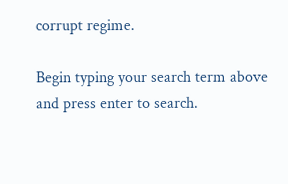corrupt regime.

Begin typing your search term above and press enter to search.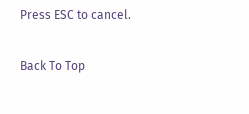Press ESC to cancel.

Back To Top